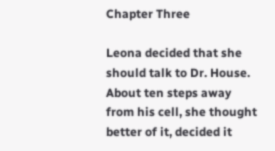Chapter Three

Leona decided that she should talk to Dr. House. About ten steps away from his cell, she thought better of it, decided it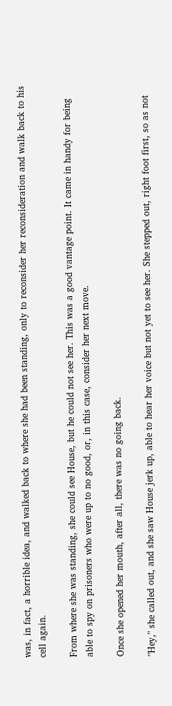was, in fact, a horrible idea, and walked back to where she had been standing, only to reconsider her reconsideration and walk back to his cell again.

From where she was standing, she could see House, but he could not see her. This was a good vantage point. It came in handy for being able to spy on prisoners who were up to no good, or, in this case, consider her next move.

Once she opened her mouth, after all, there was no going back.

"Hey," she called out, and she saw House jerk up, able to hear her voice but not yet to see her. She stepped out, right foot first, so as not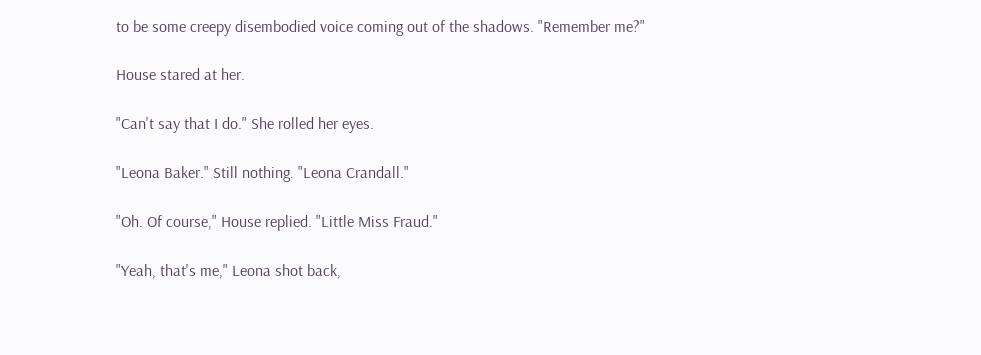to be some creepy disembodied voice coming out of the shadows. "Remember me?"

House stared at her.

"Can't say that I do." She rolled her eyes.

"Leona Baker." Still nothing. "Leona Crandall."

"Oh. Of course," House replied. "Little Miss Fraud."

"Yeah, that's me," Leona shot back,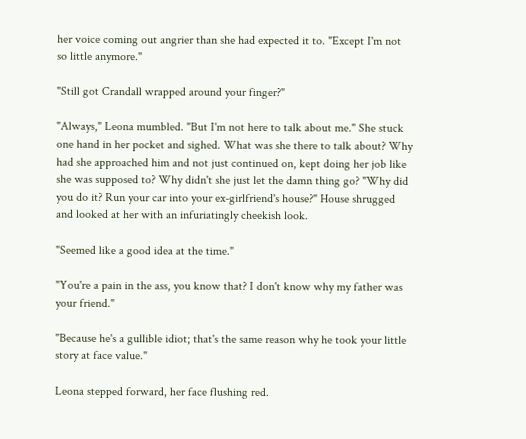her voice coming out angrier than she had expected it to. "Except I'm not so little anymore."

"Still got Crandall wrapped around your finger?"

"Always," Leona mumbled. "But I'm not here to talk about me." She stuck one hand in her pocket and sighed. What was she there to talk about? Why had she approached him and not just continued on, kept doing her job like she was supposed to? Why didn't she just let the damn thing go? "Why did you do it? Run your car into your ex-girlfriend's house?" House shrugged and looked at her with an infuriatingly cheekish look.

"Seemed like a good idea at the time."

"You're a pain in the ass, you know that? I don't know why my father was your friend."

"Because he's a gullible idiot; that's the same reason why he took your little story at face value."

Leona stepped forward, her face flushing red.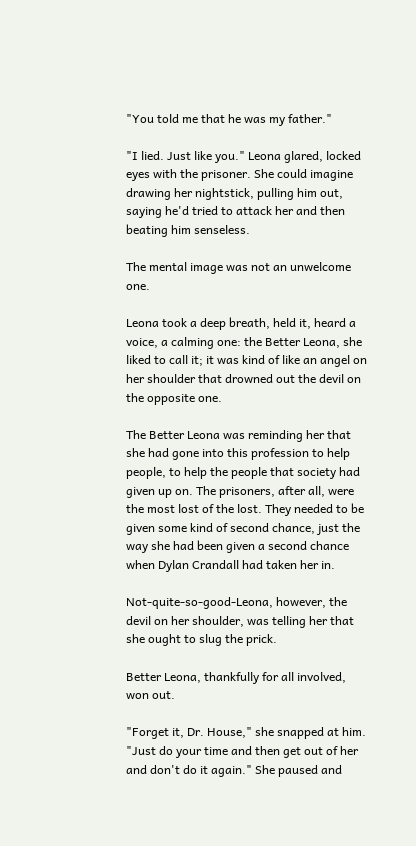"You told me that he was my father."

"I lied. Just like you." Leona glared, locked eyes with the prisoner. She could imagine drawing her nightstick, pulling him out, saying he'd tried to attack her and then beating him senseless.

The mental image was not an unwelcome one.

Leona took a deep breath, held it, heard a voice, a calming one: the Better Leona, she liked to call it; it was kind of like an angel on her shoulder that drowned out the devil on the opposite one.

The Better Leona was reminding her that she had gone into this profession to help people, to help the people that society had given up on. The prisoners, after all, were the most lost of the lost. They needed to be given some kind of second chance, just the way she had been given a second chance when Dylan Crandall had taken her in.

Not-quite-so-good-Leona, however, the devil on her shoulder, was telling her that she ought to slug the prick.

Better Leona, thankfully for all involved, won out.

"Forget it, Dr. House," she snapped at him. "Just do your time and then get out of her and don't do it again." She paused and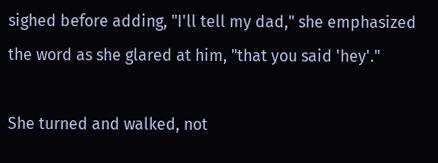sighed before adding, "I'll tell my dad," she emphasized the word as she glared at him, "that you said 'hey'."

She turned and walked, not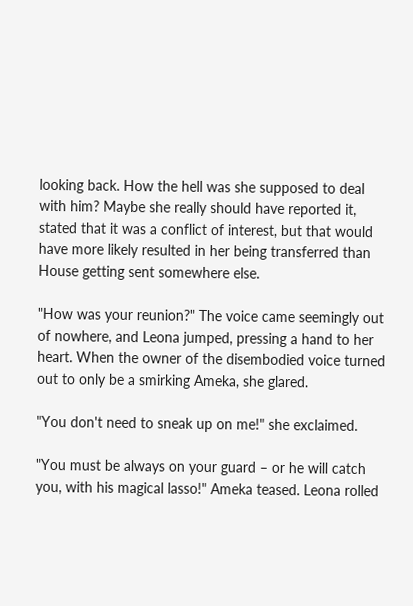looking back. How the hell was she supposed to deal with him? Maybe she really should have reported it, stated that it was a conflict of interest, but that would have more likely resulted in her being transferred than House getting sent somewhere else.

"How was your reunion?" The voice came seemingly out of nowhere, and Leona jumped, pressing a hand to her heart. When the owner of the disembodied voice turned out to only be a smirking Ameka, she glared.

"You don't need to sneak up on me!" she exclaimed.

"You must be always on your guard – or he will catch you, with his magical lasso!" Ameka teased. Leona rolled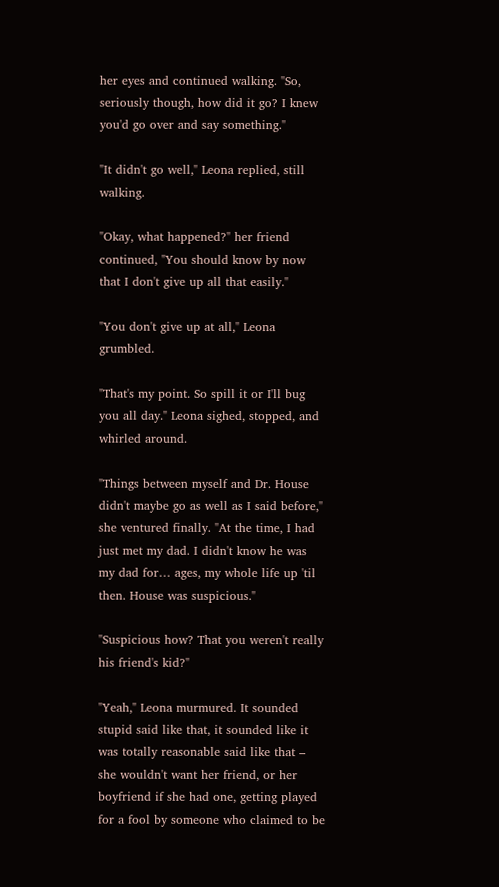her eyes and continued walking. "So, seriously though, how did it go? I knew you'd go over and say something."

"It didn't go well," Leona replied, still walking.

"Okay, what happened?" her friend continued, "You should know by now that I don't give up all that easily."

"You don't give up at all," Leona grumbled.

"That's my point. So spill it or I'll bug you all day." Leona sighed, stopped, and whirled around.

"Things between myself and Dr. House didn't maybe go as well as I said before," she ventured finally. "At the time, I had just met my dad. I didn't know he was my dad for… ages, my whole life up 'til then. House was suspicious."

"Suspicious how? That you weren't really his friend's kid?"

"Yeah," Leona murmured. It sounded stupid said like that, it sounded like it was totally reasonable said like that – she wouldn't want her friend, or her boyfriend if she had one, getting played for a fool by someone who claimed to be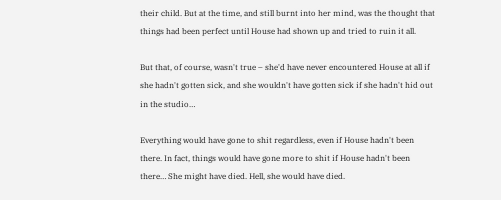their child. But at the time, and still burnt into her mind, was the thought that things had been perfect until House had shown up and tried to ruin it all.

But that, of course, wasn't true – she'd have never encountered House at all if she hadn't gotten sick, and she wouldn't have gotten sick if she hadn't hid out in the studio…

Everything would have gone to shit regardless, even if House hadn't been there. In fact, things would have gone more to shit if House hadn't been there… She might have died. Hell, she would have died.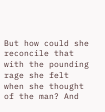But how could she reconcile that with the pounding rage she felt when she thought of the man? And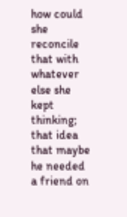how could she reconcile that with whatever else she kept thinking; that idea that maybe he needed a friend on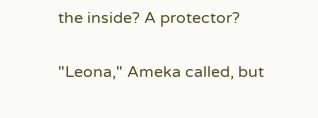the inside? A protector?

"Leona," Ameka called, but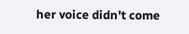her voice didn't come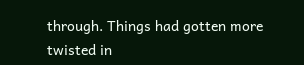through. Things had gotten more twisted in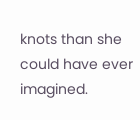knots than she could have ever imagined.